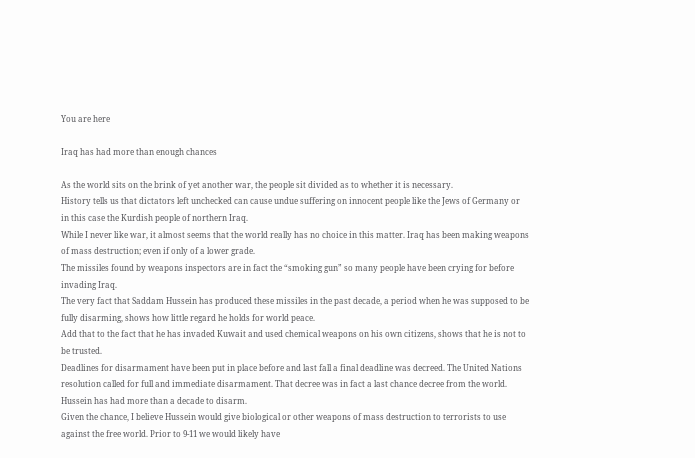You are here

Iraq has had more than enough chances

As the world sits on the brink of yet another war, the people sit divided as to whether it is necessary.
History tells us that dictators left unchecked can cause undue suffering on innocent people like the Jews of Germany or in this case the Kurdish people of northern Iraq.
While I never like war, it almost seems that the world really has no choice in this matter. Iraq has been making weapons of mass destruction; even if only of a lower grade.
The missiles found by weapons inspectors are in fact the “smoking gun” so many people have been crying for before invading Iraq.
The very fact that Saddam Hussein has produced these missiles in the past decade, a period when he was supposed to be fully disarming, shows how little regard he holds for world peace.
Add that to the fact that he has invaded Kuwait and used chemical weapons on his own citizens, shows that he is not to be trusted.
Deadlines for disarmament have been put in place before and last fall a final deadline was decreed. The United Nations resolution called for full and immediate disarmament. That decree was in fact a last chance decree from the world. Hussein has had more than a decade to disarm.
Given the chance, I believe Hussein would give biological or other weapons of mass destruction to terrorists to use against the free world. Prior to 9-11 we would likely have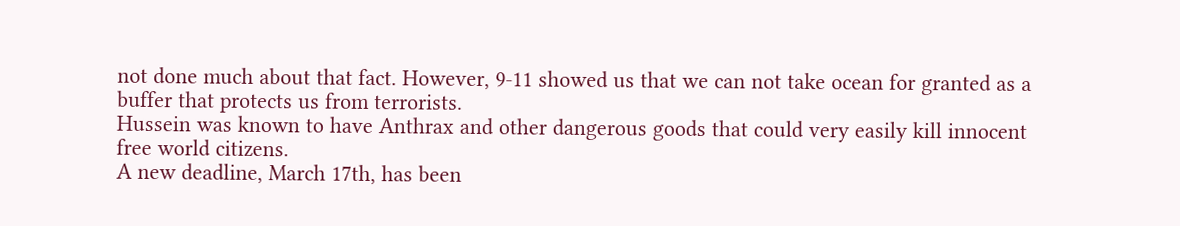not done much about that fact. However, 9-11 showed us that we can not take ocean for granted as a buffer that protects us from terrorists.
Hussein was known to have Anthrax and other dangerous goods that could very easily kill innocent free world citizens.
A new deadline, March 17th, has been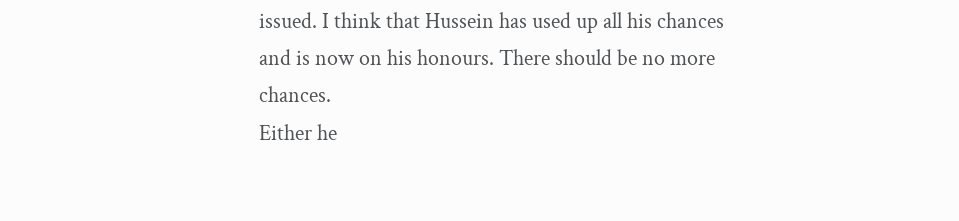issued. I think that Hussein has used up all his chances and is now on his honours. There should be no more chances.
Either he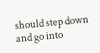should step down and go into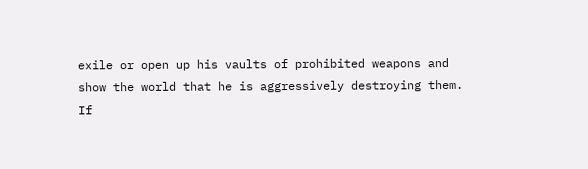exile or open up his vaults of prohibited weapons and show the world that he is aggressively destroying them.
If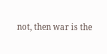not, then war is the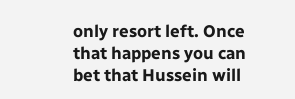only resort left. Once that happens you can bet that Hussein will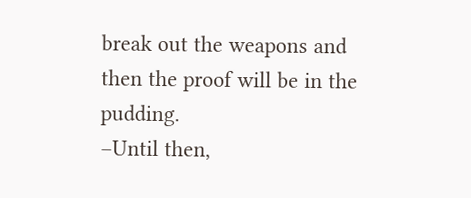break out the weapons and then the proof will be in the pudding.
–Until then,